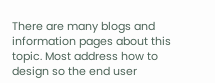There are many blogs and information pages about this topic. Most address how to design so the end user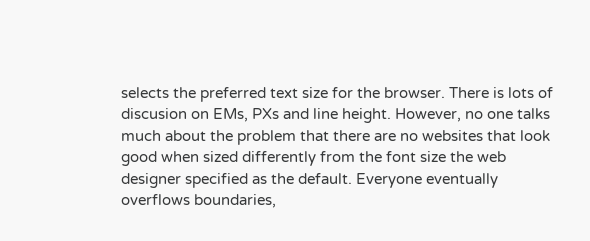selects the preferred text size for the browser. There is lots of discusion on EMs, PXs and line height. However, no one talks much about the problem that there are no websites that look good when sized differently from the font size the web designer specified as the default. Everyone eventually overflows boundaries,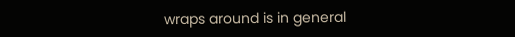wraps around is in general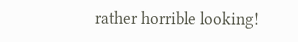rather horrible looking!